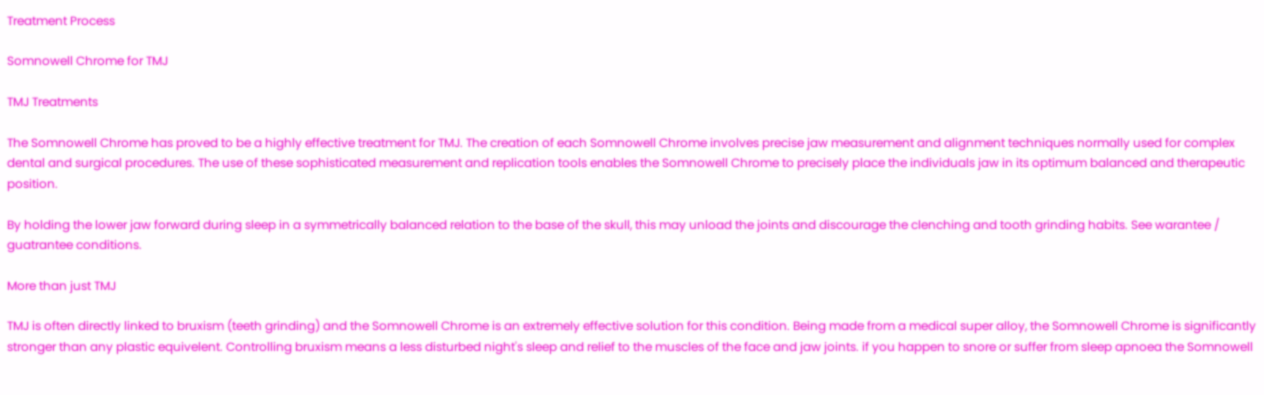Treatment Process

Somnowell Chrome for TMJ

TMJ Treatments

The Somnowell Chrome has proved to be a highly effective treatment for TMJ. The creation of each Somnowell Chrome involves precise jaw measurement and alignment techniques normally used for complex dental and surgical procedures. The use of these sophisticated measurement and replication tools enables the Somnowell Chrome to precisely place the individuals jaw in its optimum balanced and therapeutic position.

By holding the lower jaw forward during sleep in a symmetrically balanced relation to the base of the skull, this may unload the joints and discourage the clenching and tooth grinding habits. See warantee / guatrantee conditions.

More than just TMJ

TMJ is often directly linked to bruxism (teeth grinding) and the Somnowell Chrome is an extremely effective solution for this condition. Being made from a medical super alloy, the Somnowell Chrome is significantly stronger than any plastic equivelent. Controlling bruxism means a less disturbed night's sleep and relief to the muscles of the face and jaw joints. if you happen to snore or suffer from sleep apnoea the Somnowell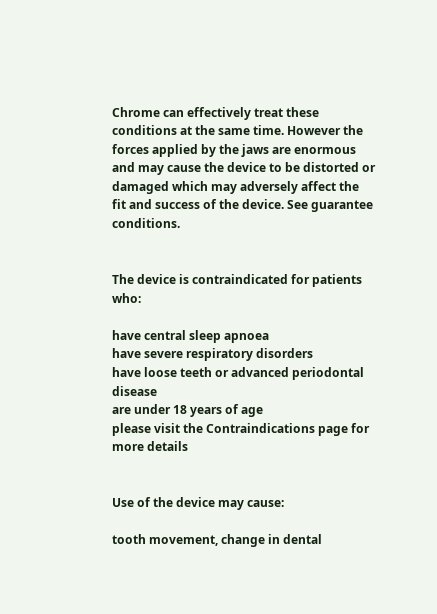Chrome can effectively treat these conditions at the same time. However the forces applied by the jaws are enormous and may cause the device to be distorted or damaged which may adversely affect the fit and success of the device. See guarantee conditions.


The device is contraindicated for patients who:

have central sleep apnoea
have severe respiratory disorders
have loose teeth or advanced periodontal disease
are under 18 years of age
please visit the Contraindications page for more details


Use of the device may cause:

tooth movement, change in dental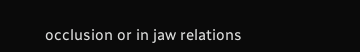occlusion or in jaw relations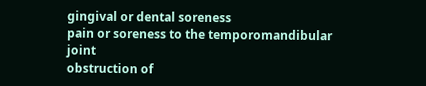gingival or dental soreness
pain or soreness to the temporomandibular joint
obstruction of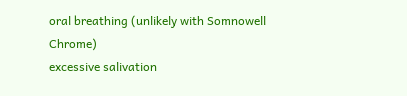oral breathing (unlikely with Somnowell Chrome)
excessive salivation